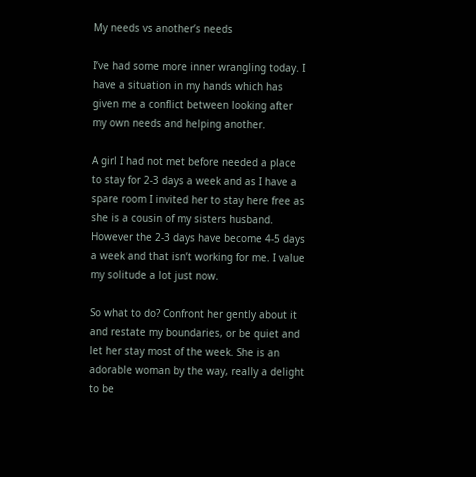My needs vs another’s needs

I’ve had some more inner wrangling today. I have a situation in my hands which has given me a conflict between looking after my own needs and helping another.

A girl I had not met before needed a place to stay for 2-3 days a week and as I have a spare room I invited her to stay here free as she is a cousin of my sisters husband. However the 2-3 days have become 4-5 days a week and that isn’t working for me. I value my solitude a lot just now.

So what to do? Confront her gently about it and restate my boundaries, or be quiet and let her stay most of the week. She is an adorable woman by the way, really a delight to be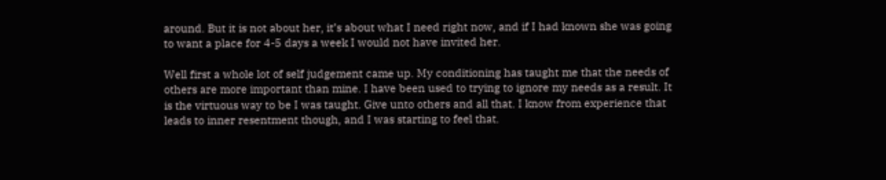around. But it is not about her, it’s about what I need right now, and if I had known she was going to want a place for 4-5 days a week I would not have invited her.

Well first a whole lot of self judgement came up. My conditioning has taught me that the needs of others are more important than mine. I have been used to trying to ignore my needs as a result. It is the virtuous way to be I was taught. Give unto others and all that. I know from experience that leads to inner resentment though, and I was starting to feel that.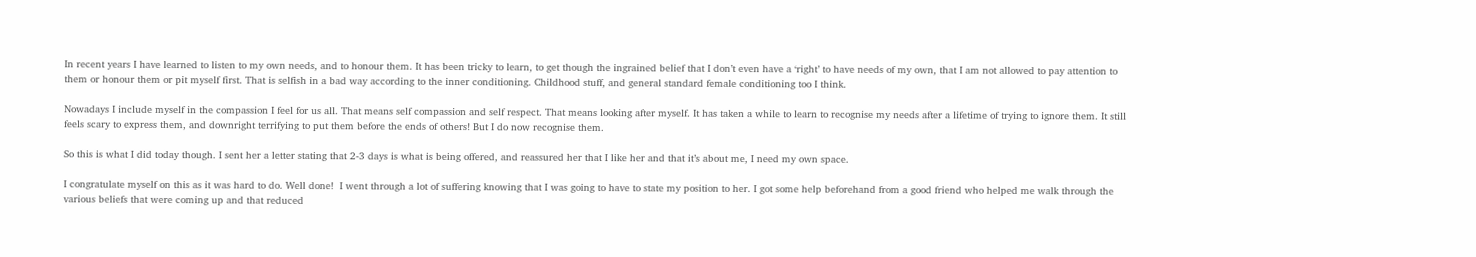In recent years I have learned to listen to my own needs, and to honour them. It has been tricky to learn, to get though the ingrained belief that I don’t even have a ‘right’ to have needs of my own, that I am not allowed to pay attention to them or honour them or pit myself first. That is selfish in a bad way according to the inner conditioning. Childhood stuff, and general standard female conditioning too I think.

Nowadays I include myself in the compassion I feel for us all. That means self compassion and self respect. That means looking after myself. It has taken a while to learn to recognise my needs after a lifetime of trying to ignore them. It still feels scary to express them, and downright terrifying to put them before the ends of others! But I do now recognise them.

So this is what I did today though. I sent her a letter stating that 2-3 days is what is being offered, and reassured her that I like her and that it’s about me, I need my own space.

I congratulate myself on this as it was hard to do. Well done!  I went through a lot of suffering knowing that I was going to have to state my position to her. I got some help beforehand from a good friend who helped me walk through the various beliefs that were coming up and that reduced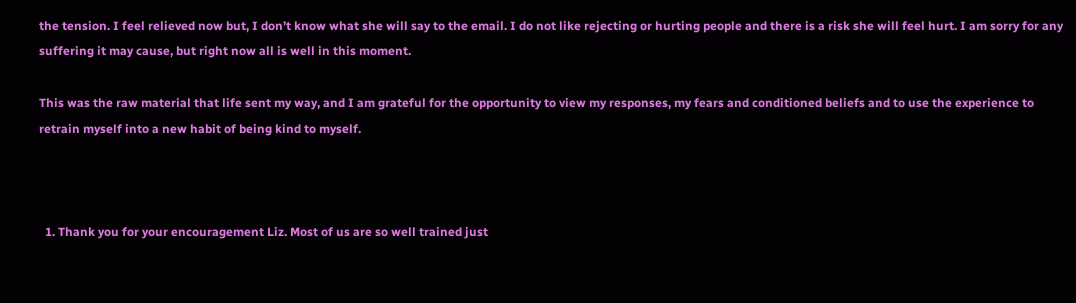the tension. I feel relieved now but, I don’t know what she will say to the email. I do not like rejecting or hurting people and there is a risk she will feel hurt. I am sorry for any suffering it may cause, but right now all is well in this moment.

This was the raw material that life sent my way, and I am grateful for the opportunity to view my responses, my fears and conditioned beliefs and to use the experience to retrain myself into a new habit of being kind to myself.



  1. Thank you for your encouragement Liz. Most of us are so well trained just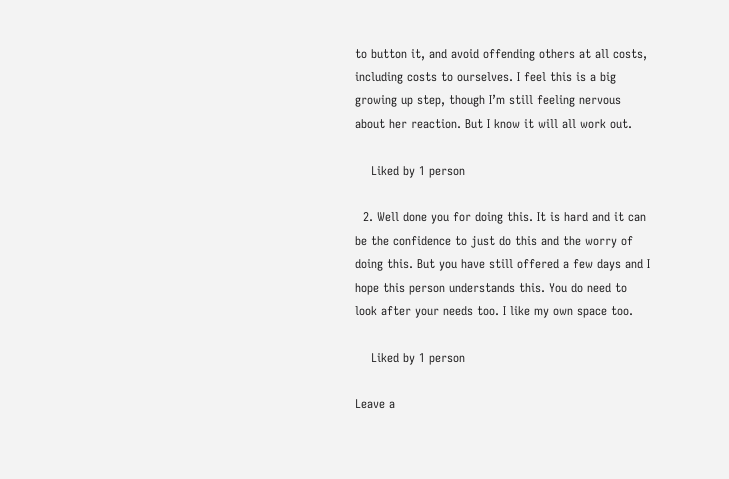to button it, and avoid offending others at all costs, including costs to ourselves. I feel this is a big growing up step, though I’m still feeling nervous about her reaction. But I know it will all work out.

    Liked by 1 person

  2. Well done you for doing this. It is hard and it can be the confidence to just do this and the worry of doing this. But you have still offered a few days and I hope this person understands this. You do need to look after your needs too. I like my own space too.

    Liked by 1 person

Leave a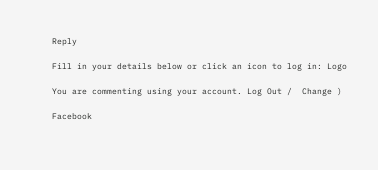Reply

Fill in your details below or click an icon to log in: Logo

You are commenting using your account. Log Out /  Change )

Facebook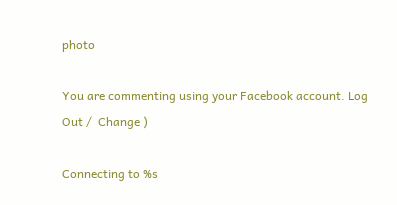photo

You are commenting using your Facebook account. Log Out /  Change )

Connecting to %s